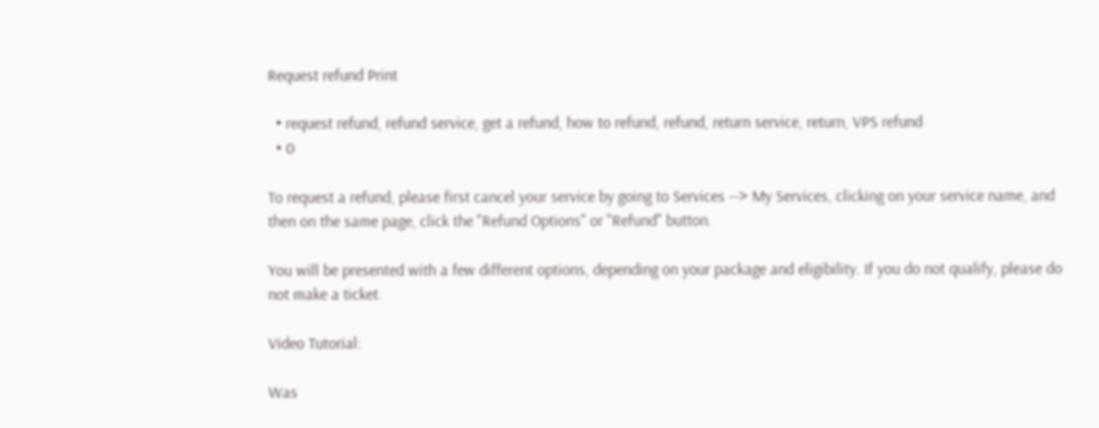Request refund Print

  • request refund, refund service, get a refund, how to refund, refund, return service, return, VPS refund
  • 0

To request a refund, please first cancel your service by going to Services --> My Services, clicking on your service name, and then on the same page, click the "Refund Options" or "Refund" button.

You will be presented with a few different options, depending on your package and eligibility. If you do not qualify, please do not make a ticket.

Video Tutorial:

Was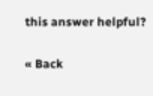this answer helpful?

« Back